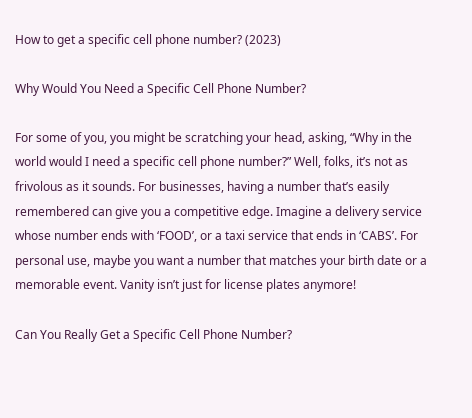How to get a specific cell phone number? (2023)

Why Would You Need a Specific Cell Phone Number?

For some of you, you might be scratching your head, asking, “Why in the world would I need a specific cell phone number?” Well, folks, it’s not as frivolous as it sounds. For businesses, having a number that’s easily remembered can give you a competitive edge. Imagine a delivery service whose number ends with ‘FOOD’, or a taxi service that ends in ‘CABS’. For personal use, maybe you want a number that matches your birth date or a memorable event. Vanity isn’t just for license plates anymore!

Can You Really Get a Specific Cell Phone Number?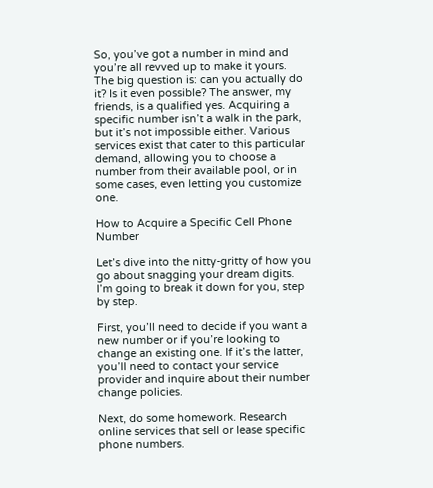So, you’ve got a number in mind and you’re all revved up to make it yours. The big question is: can you actually do it? Is it even possible? The answer, my friends, is a qualified yes. Acquiring a specific number isn’t a walk in the park, but it’s not impossible either. Various services exist that cater to this particular demand, allowing you to choose a number from their available pool, or in some cases, even letting you customize one.

How to Acquire a Specific Cell Phone Number

Let’s dive into the nitty-gritty of how you go about snagging your dream digits. I’m going to break it down for you, step by step.

First, you’ll need to decide if you want a new number or if you’re looking to change an existing one. If it’s the latter, you’ll need to contact your service provider and inquire about their number change policies.

Next, do some homework. Research online services that sell or lease specific phone numbers.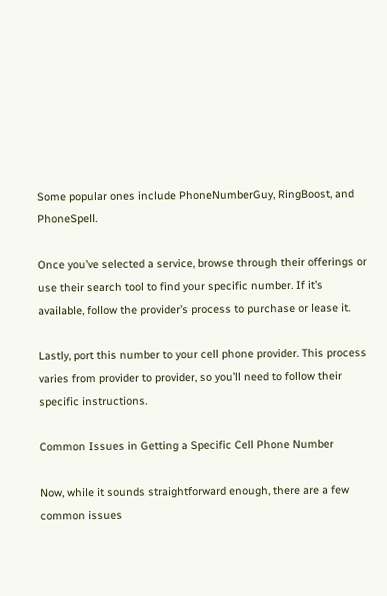Some popular ones include PhoneNumberGuy, RingBoost, and PhoneSpell.

Once you’ve selected a service, browse through their offerings or use their search tool to find your specific number. If it’s available, follow the provider’s process to purchase or lease it.

Lastly, port this number to your cell phone provider. This process varies from provider to provider, so you’ll need to follow their specific instructions.

Common Issues in Getting a Specific Cell Phone Number

Now, while it sounds straightforward enough, there are a few common issues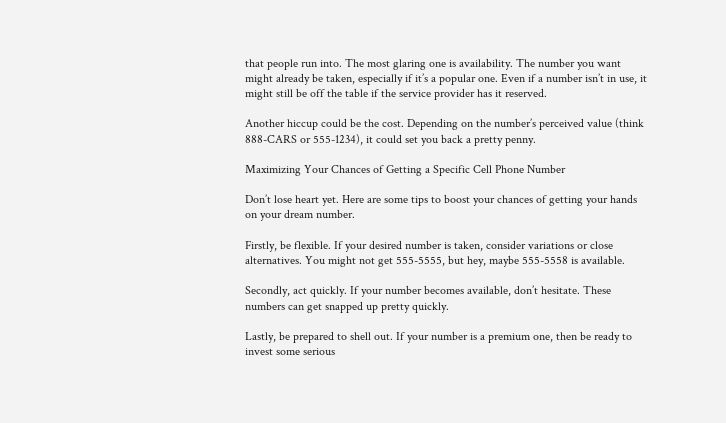that people run into. The most glaring one is availability. The number you want might already be taken, especially if it’s a popular one. Even if a number isn’t in use, it might still be off the table if the service provider has it reserved.

Another hiccup could be the cost. Depending on the number’s perceived value (think 888-CARS or 555-1234), it could set you back a pretty penny.

Maximizing Your Chances of Getting a Specific Cell Phone Number

Don’t lose heart yet. Here are some tips to boost your chances of getting your hands on your dream number.

Firstly, be flexible. If your desired number is taken, consider variations or close alternatives. You might not get 555-5555, but hey, maybe 555-5558 is available.

Secondly, act quickly. If your number becomes available, don’t hesitate. These numbers can get snapped up pretty quickly.

Lastly, be prepared to shell out. If your number is a premium one, then be ready to invest some serious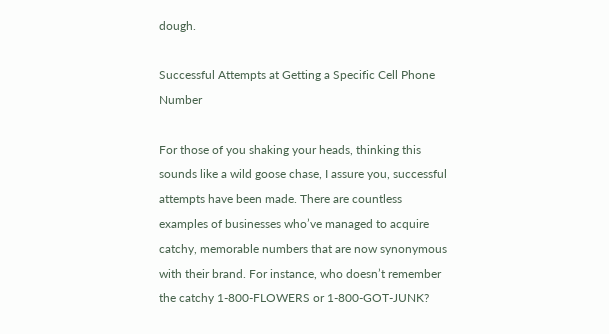dough.

Successful Attempts at Getting a Specific Cell Phone Number

For those of you shaking your heads, thinking this sounds like a wild goose chase, I assure you, successful attempts have been made. There are countless examples of businesses who’ve managed to acquire catchy, memorable numbers that are now synonymous with their brand. For instance, who doesn’t remember the catchy 1-800-FLOWERS or 1-800-GOT-JUNK?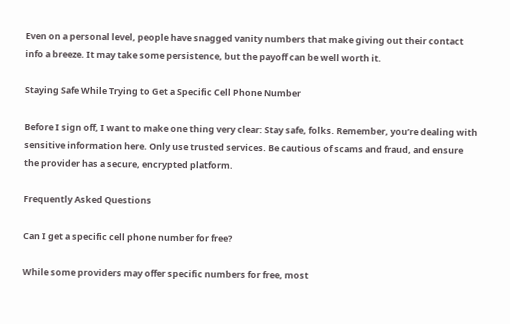Even on a personal level, people have snagged vanity numbers that make giving out their contact info a breeze. It may take some persistence, but the payoff can be well worth it.

Staying Safe While Trying to Get a Specific Cell Phone Number

Before I sign off, I want to make one thing very clear: Stay safe, folks. Remember, you’re dealing with sensitive information here. Only use trusted services. Be cautious of scams and fraud, and ensure the provider has a secure, encrypted platform.

Frequently Asked Questions

Can I get a specific cell phone number for free?

While some providers may offer specific numbers for free, most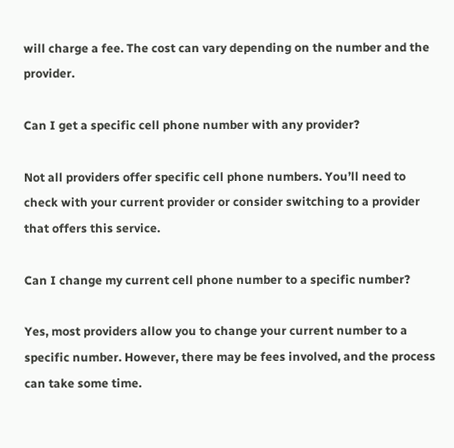will charge a fee. The cost can vary depending on the number and the provider.

Can I get a specific cell phone number with any provider?

Not all providers offer specific cell phone numbers. You’ll need to check with your current provider or consider switching to a provider that offers this service.

Can I change my current cell phone number to a specific number?

Yes, most providers allow you to change your current number to a specific number. However, there may be fees involved, and the process can take some time.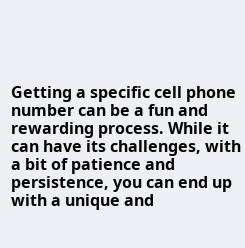Getting a specific cell phone number can be a fun and rewarding process. While it can have its challenges, with a bit of patience and persistence, you can end up with a unique and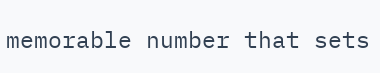memorable number that sets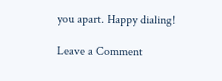you apart. Happy dialing!

Leave a Comment